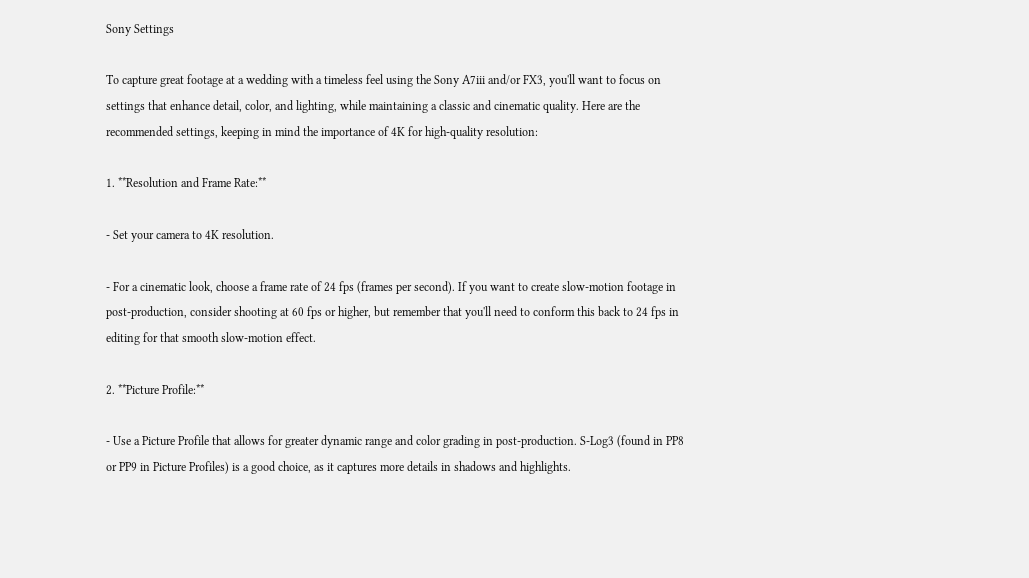Sony Settings

To capture great footage at a wedding with a timeless feel using the Sony A7iii and/or FX3, you'll want to focus on settings that enhance detail, color, and lighting, while maintaining a classic and cinematic quality. Here are the recommended settings, keeping in mind the importance of 4K for high-quality resolution:

1. **Resolution and Frame Rate:**

- Set your camera to 4K resolution.

- For a cinematic look, choose a frame rate of 24 fps (frames per second). If you want to create slow-motion footage in post-production, consider shooting at 60 fps or higher, but remember that you'll need to conform this back to 24 fps in editing for that smooth slow-motion effect.

2. **Picture Profile:**

- Use a Picture Profile that allows for greater dynamic range and color grading in post-production. S-Log3 (found in PP8 or PP9 in Picture Profiles) is a good choice, as it captures more details in shadows and highlights.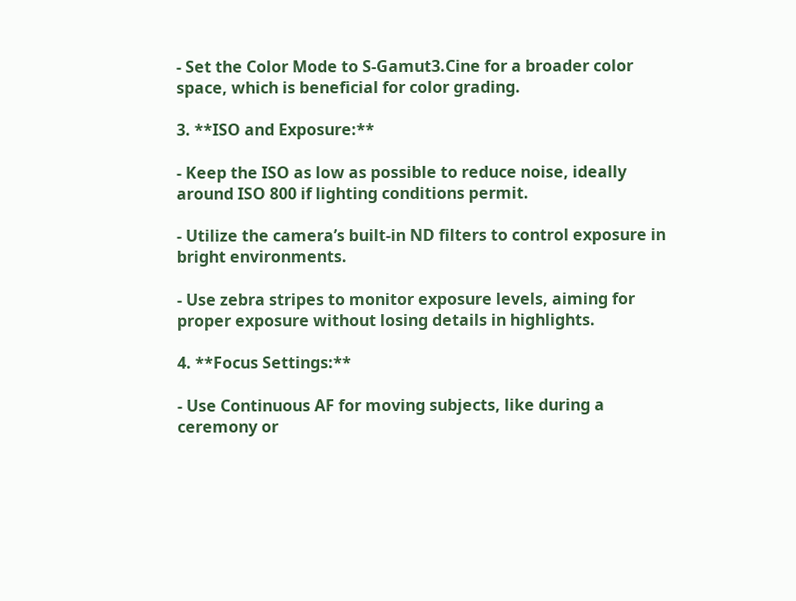- Set the Color Mode to S-Gamut3.Cine for a broader color space, which is beneficial for color grading.

3. **ISO and Exposure:**

- Keep the ISO as low as possible to reduce noise, ideally around ISO 800 if lighting conditions permit.

- Utilize the camera’s built-in ND filters to control exposure in bright environments.

- Use zebra stripes to monitor exposure levels, aiming for proper exposure without losing details in highlights.

4. **Focus Settings:**

- Use Continuous AF for moving subjects, like during a ceremony or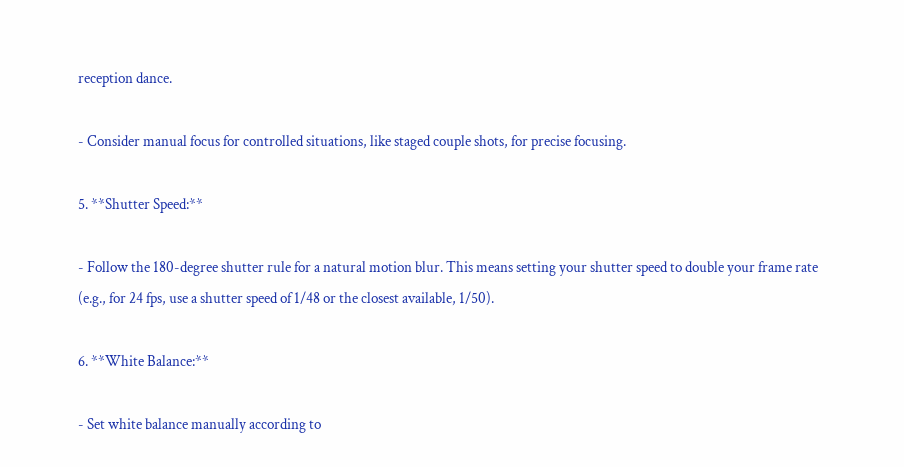reception dance.

- Consider manual focus for controlled situations, like staged couple shots, for precise focusing.

5. **Shutter Speed:**

- Follow the 180-degree shutter rule for a natural motion blur. This means setting your shutter speed to double your frame rate (e.g., for 24 fps, use a shutter speed of 1/48 or the closest available, 1/50).

6. **White Balance:**

- Set white balance manually according to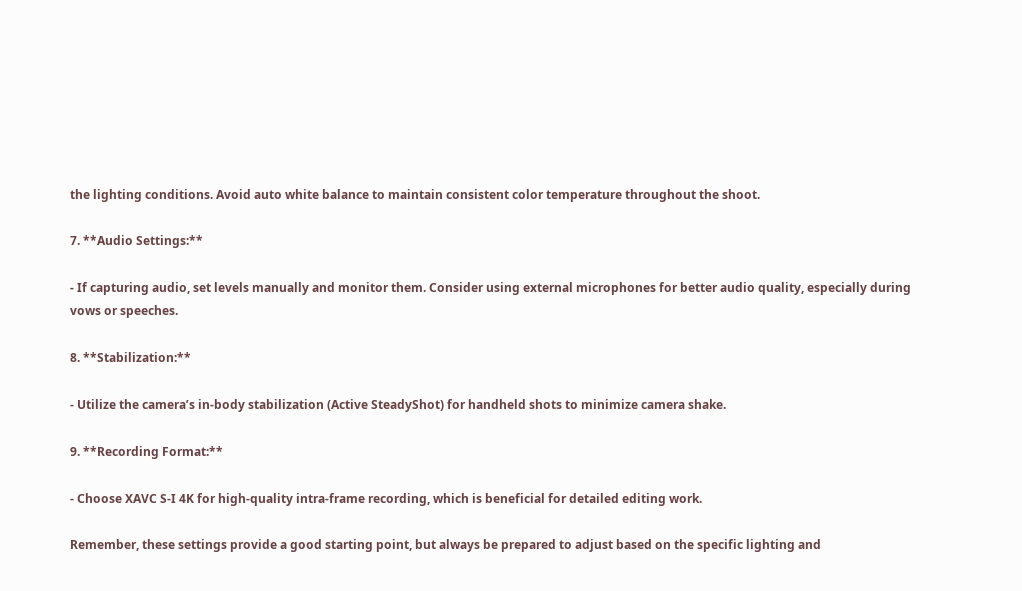the lighting conditions. Avoid auto white balance to maintain consistent color temperature throughout the shoot.

7. **Audio Settings:**

- If capturing audio, set levels manually and monitor them. Consider using external microphones for better audio quality, especially during vows or speeches.

8. **Stabilization:**

- Utilize the camera’s in-body stabilization (Active SteadyShot) for handheld shots to minimize camera shake.

9. **Recording Format:**

- Choose XAVC S-I 4K for high-quality intra-frame recording, which is beneficial for detailed editing work.

Remember, these settings provide a good starting point, but always be prepared to adjust based on the specific lighting and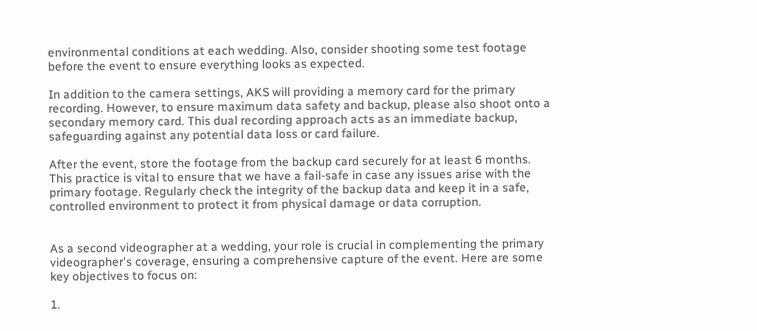environmental conditions at each wedding. Also, consider shooting some test footage before the event to ensure everything looks as expected.

In addition to the camera settings, AKS will providing a memory card for the primary recording. However, to ensure maximum data safety and backup, please also shoot onto a secondary memory card. This dual recording approach acts as an immediate backup, safeguarding against any potential data loss or card failure.

After the event, store the footage from the backup card securely for at least 6 months. This practice is vital to ensure that we have a fail-safe in case any issues arise with the primary footage. Regularly check the integrity of the backup data and keep it in a safe, controlled environment to protect it from physical damage or data corruption.


As a second videographer at a wedding, your role is crucial in complementing the primary videographer's coverage, ensuring a comprehensive capture of the event. Here are some key objectives to focus on:

1.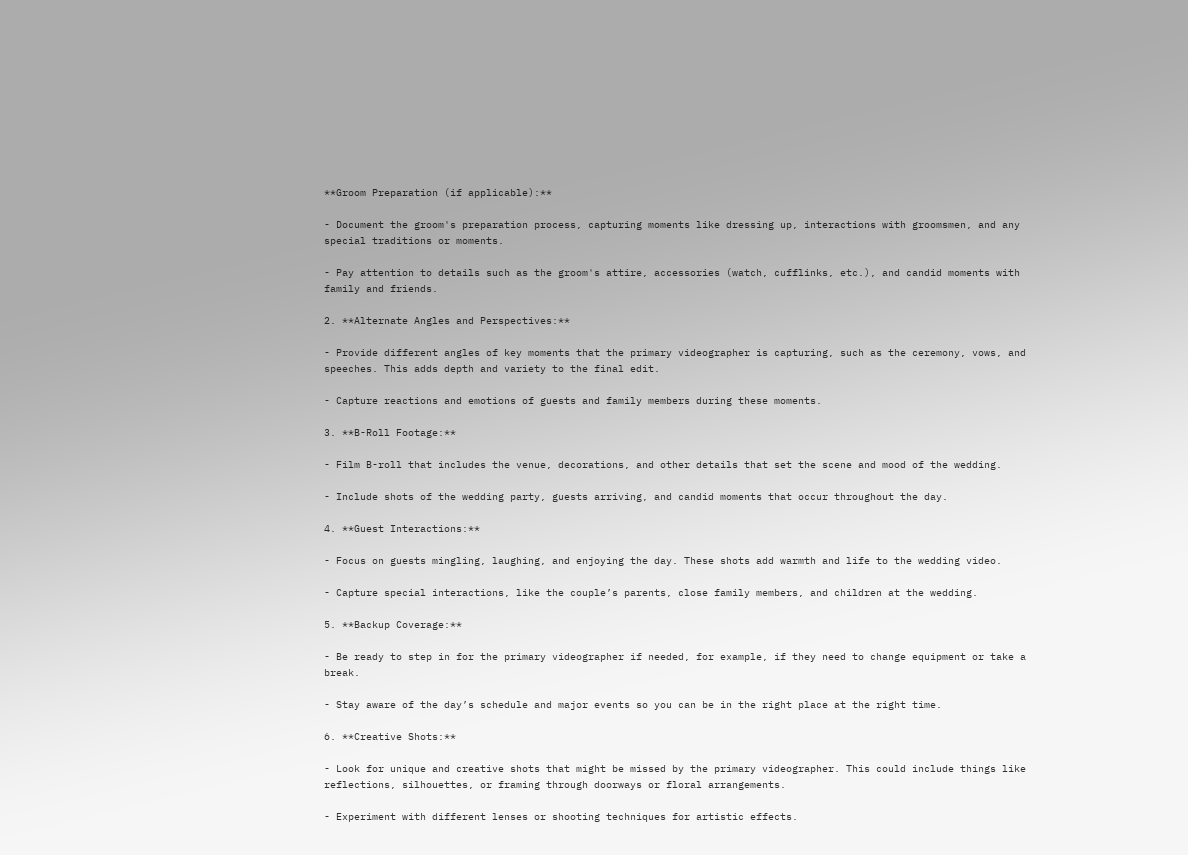**Groom Preparation (if applicable):**

- Document the groom's preparation process, capturing moments like dressing up, interactions with groomsmen, and any special traditions or moments.

- Pay attention to details such as the groom's attire, accessories (watch, cufflinks, etc.), and candid moments with family and friends.

2. **Alternate Angles and Perspectives:**

- Provide different angles of key moments that the primary videographer is capturing, such as the ceremony, vows, and speeches. This adds depth and variety to the final edit.

- Capture reactions and emotions of guests and family members during these moments.

3. **B-Roll Footage:**

- Film B-roll that includes the venue, decorations, and other details that set the scene and mood of the wedding.

- Include shots of the wedding party, guests arriving, and candid moments that occur throughout the day.

4. **Guest Interactions:**

- Focus on guests mingling, laughing, and enjoying the day. These shots add warmth and life to the wedding video.

- Capture special interactions, like the couple’s parents, close family members, and children at the wedding.

5. **Backup Coverage:**

- Be ready to step in for the primary videographer if needed, for example, if they need to change equipment or take a break.

- Stay aware of the day’s schedule and major events so you can be in the right place at the right time.

6. **Creative Shots:**

- Look for unique and creative shots that might be missed by the primary videographer. This could include things like reflections, silhouettes, or framing through doorways or floral arrangements.

- Experiment with different lenses or shooting techniques for artistic effects.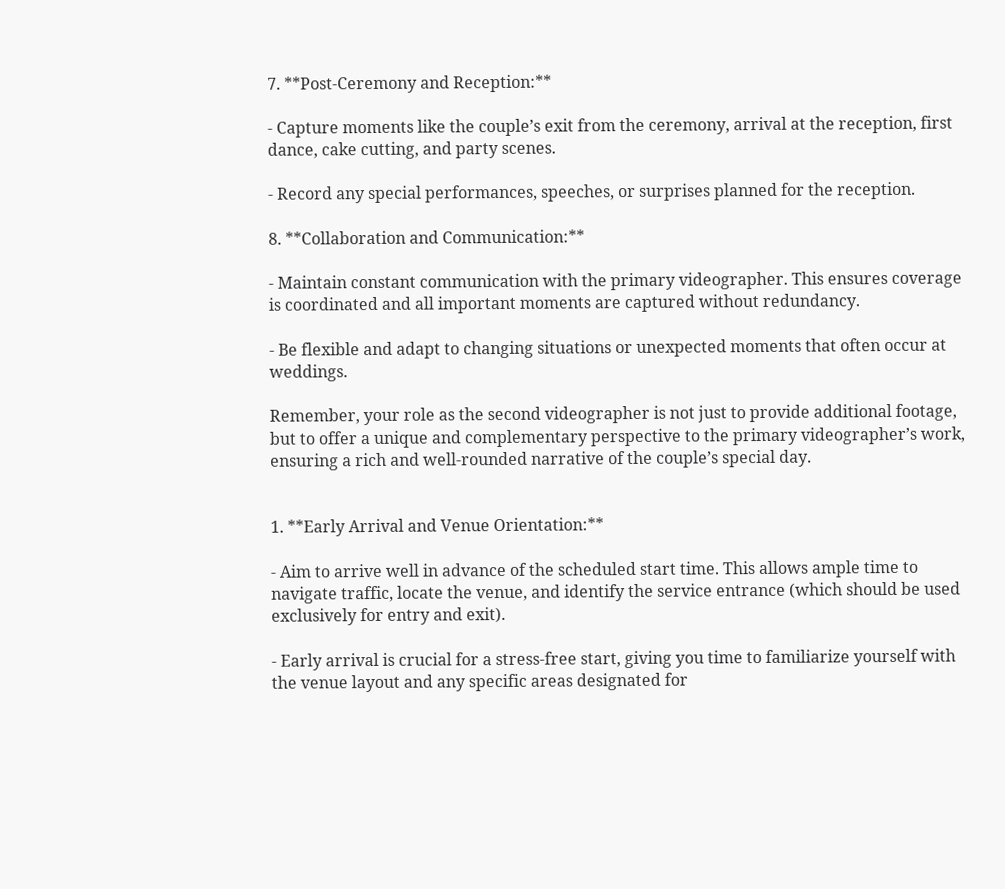7. **Post-Ceremony and Reception:**

- Capture moments like the couple’s exit from the ceremony, arrival at the reception, first dance, cake cutting, and party scenes.

- Record any special performances, speeches, or surprises planned for the reception.

8. **Collaboration and Communication:**

- Maintain constant communication with the primary videographer. This ensures coverage is coordinated and all important moments are captured without redundancy.

- Be flexible and adapt to changing situations or unexpected moments that often occur at weddings.

Remember, your role as the second videographer is not just to provide additional footage, but to offer a unique and complementary perspective to the primary videographer’s work, ensuring a rich and well-rounded narrative of the couple’s special day.


1. **Early Arrival and Venue Orientation:**

- Aim to arrive well in advance of the scheduled start time. This allows ample time to navigate traffic, locate the venue, and identify the service entrance (which should be used exclusively for entry and exit).

- Early arrival is crucial for a stress-free start, giving you time to familiarize yourself with the venue layout and any specific areas designated for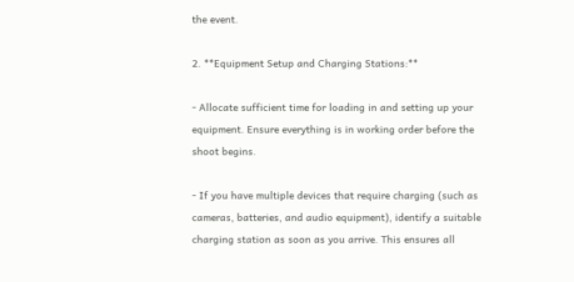the event.

2. **Equipment Setup and Charging Stations:**

- Allocate sufficient time for loading in and setting up your equipment. Ensure everything is in working order before the shoot begins.

- If you have multiple devices that require charging (such as cameras, batteries, and audio equipment), identify a suitable charging station as soon as you arrive. This ensures all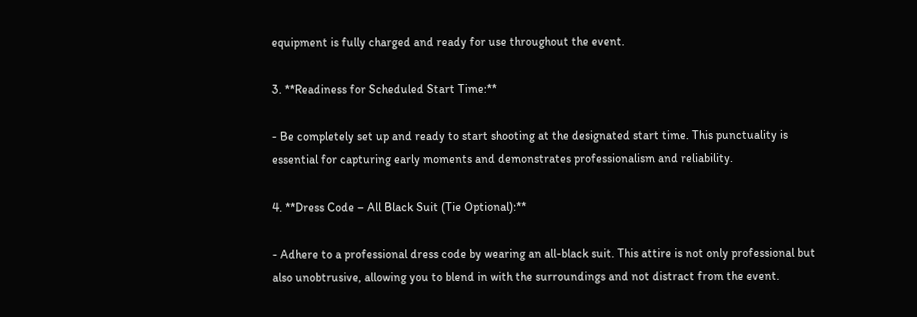equipment is fully charged and ready for use throughout the event.

3. **Readiness for Scheduled Start Time:**

- Be completely set up and ready to start shooting at the designated start time. This punctuality is essential for capturing early moments and demonstrates professionalism and reliability.

4. **Dress Code – All Black Suit (Tie Optional):**

- Adhere to a professional dress code by wearing an all-black suit. This attire is not only professional but also unobtrusive, allowing you to blend in with the surroundings and not distract from the event.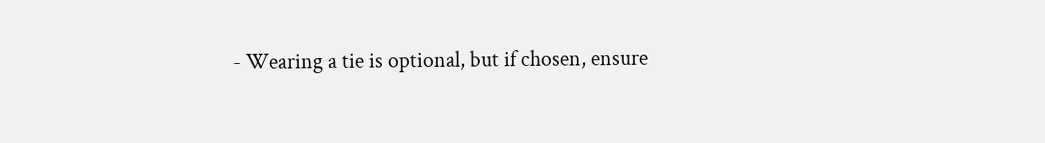- Wearing a tie is optional, but if chosen, ensure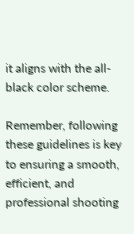it aligns with the all-black color scheme.

Remember, following these guidelines is key to ensuring a smooth, efficient, and professional shooting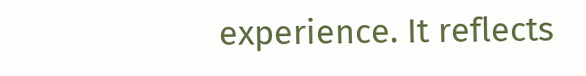experience. It reflects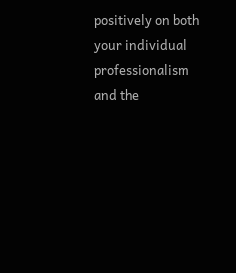positively on both your individual professionalism and the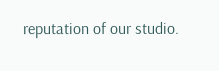reputation of our studio.